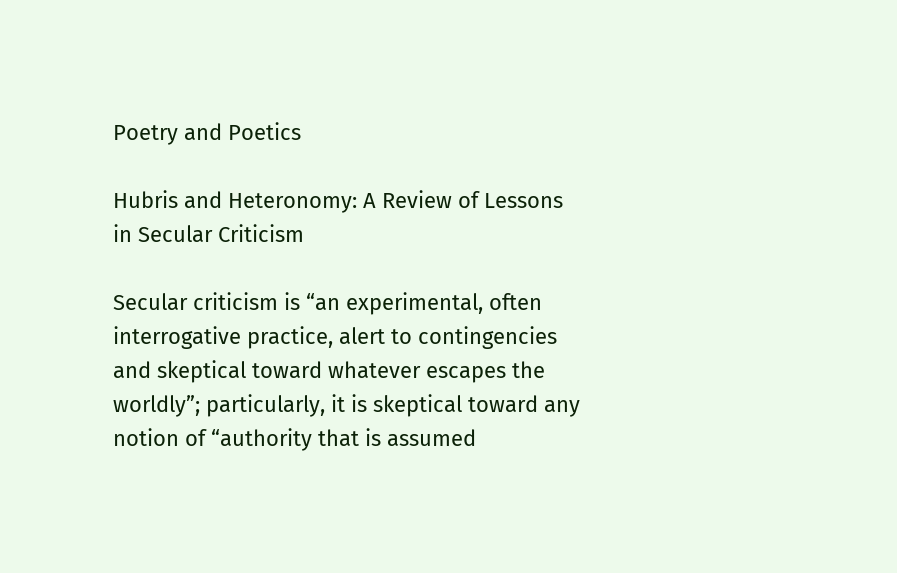Poetry and Poetics

Hubris and Heteronomy: A Review of Lessons in Secular Criticism

Secular criticism is “an experimental, often interrogative practice, alert to contingencies and skeptical toward whatever escapes the worldly”; particularly, it is skeptical toward any notion of “authority that is assumed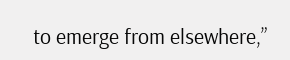to emerge from elsewhere,”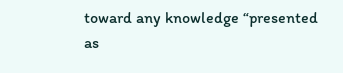toward any knowledge “presented as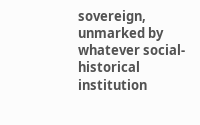sovereign, unmarked by whatever social-historical institution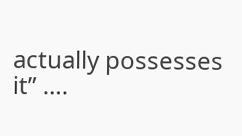actually possesses it” ….